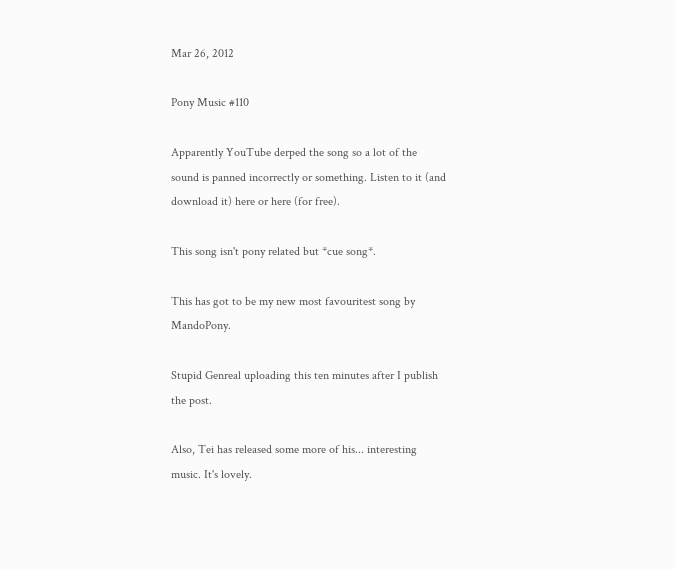Mar 26, 2012

Pony Music #110

Apparently YouTube derped the song so a lot of the sound is panned incorrectly or something. Listen to it (and download it) here or here (for free).

This song isn't pony related but *cue song*.

This has got to be my new most favouritest song by MandoPony.

Stupid Genreal uploading this ten minutes after I publish the post.

Also, Tei has released some more of his... interesting music. It's lovely.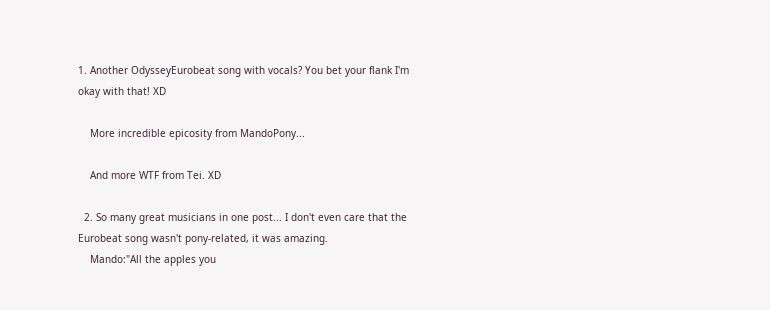1. Another OdysseyEurobeat song with vocals? You bet your flank I'm okay with that! XD

    More incredible epicosity from MandoPony...

    And more WTF from Tei. XD

  2. So many great musicians in one post... I don't even care that the Eurobeat song wasn't pony-related, it was amazing.
    Mando:"All the apples you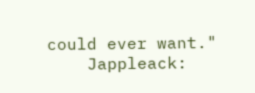could ever want."
    Jappleack: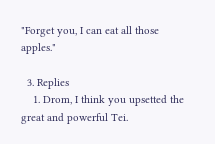"Forget you, I can eat all those apples."

  3. Replies
    1. Drom, I think you upsetted the great and powerful Tei.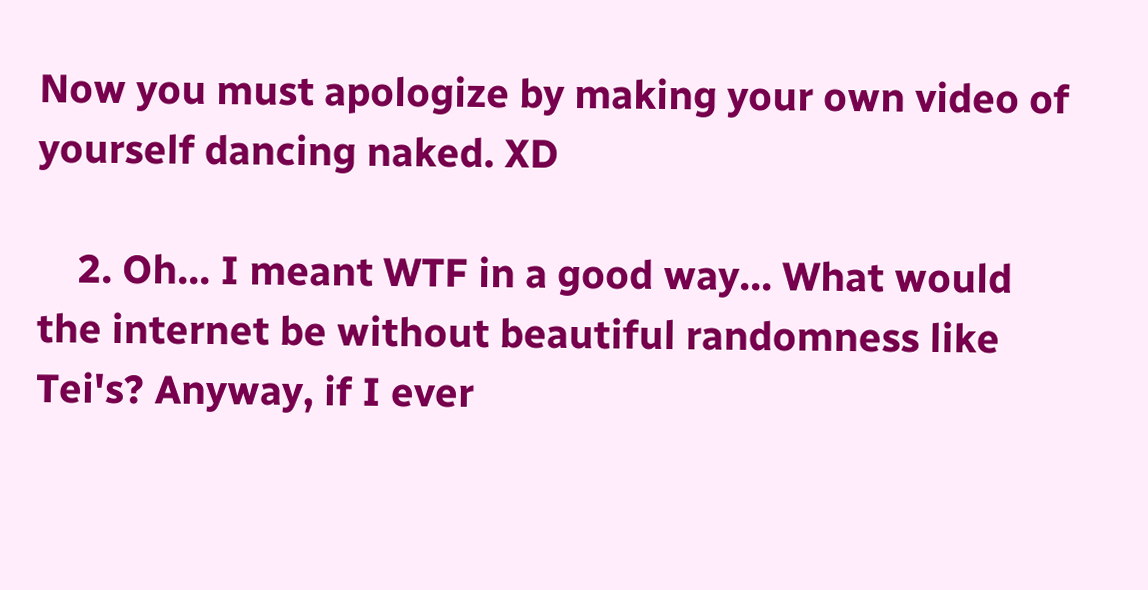Now you must apologize by making your own video of yourself dancing naked. XD

    2. Oh... I meant WTF in a good way... What would the internet be without beautiful randomness like Tei's? Anyway, if I ever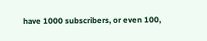have 1000 subscribers, or even 100,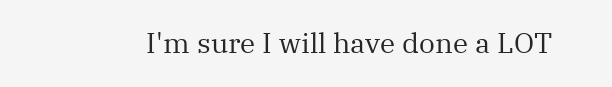I'm sure I will have done a LOT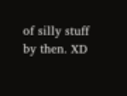of silly stuff by then. XD